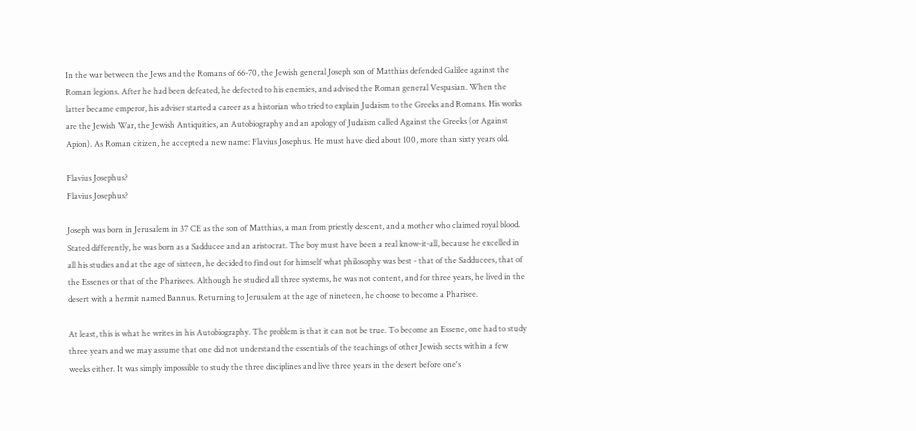In the war between the Jews and the Romans of 66-70, the Jewish general Joseph son of Matthias defended Galilee against the Roman legions. After he had been defeated, he defected to his enemies, and advised the Roman general Vespasian. When the latter became emperor, his adviser started a career as a historian who tried to explain Judaism to the Greeks and Romans. His works are the Jewish War, the Jewish Antiquities, an Autobiography and an apology of Judaism called Against the Greeks (or Against Apion). As Roman citizen, he accepted a new name: Flavius Josephus. He must have died about 100, more than sixty years old.

Flavius Josephus?
Flavius Josephus?

Joseph was born in Jerusalem in 37 CE as the son of Matthias, a man from priestly descent, and a mother who claimed royal blood. Stated differently, he was born as a Sadducee and an aristocrat. The boy must have been a real know-it-all, because he excelled in all his studies and at the age of sixteen, he decided to find out for himself what philosophy was best - that of the Sadducees, that of the Essenes or that of the Pharisees. Although he studied all three systems, he was not content, and for three years, he lived in the desert with a hermit named Bannus. Returning to Jerusalem at the age of nineteen, he choose to become a Pharisee.

At least, this is what he writes in his Autobiography. The problem is that it can not be true. To become an Essene, one had to study three years and we may assume that one did not understand the essentials of the teachings of other Jewish sects within a few weeks either. It was simply impossible to study the three disciplines and live three years in the desert before one's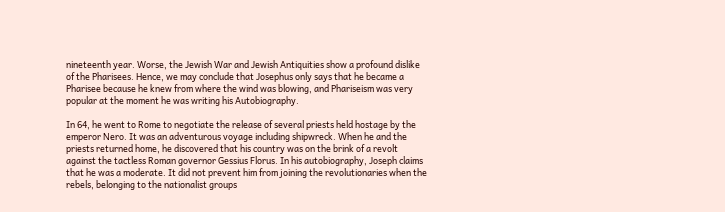nineteenth year. Worse, the Jewish War and Jewish Antiquities show a profound dislike of the Pharisees. Hence, we may conclude that Josephus only says that he became a Pharisee because he knew from where the wind was blowing, and Phariseism was very popular at the moment he was writing his Autobiography.

In 64, he went to Rome to negotiate the release of several priests held hostage by the emperor Nero. It was an adventurous voyage including shipwreck. When he and the priests returned home, he discovered that his country was on the brink of a revolt against the tactless Roman governor Gessius Florus. In his autobiography, Joseph claims that he was a moderate. It did not prevent him from joining the revolutionaries when the rebels, belonging to the nationalist groups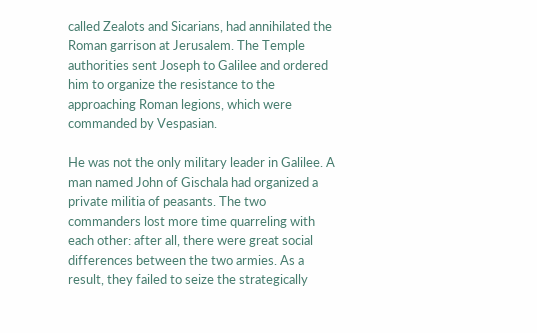called Zealots and Sicarians, had annihilated the Roman garrison at Jerusalem. The Temple authorities sent Joseph to Galilee and ordered him to organize the resistance to the approaching Roman legions, which were commanded by Vespasian.

He was not the only military leader in Galilee. A man named John of Gischala had organized a private militia of peasants. The two commanders lost more time quarreling with each other: after all, there were great social differences between the two armies. As a result, they failed to seize the strategically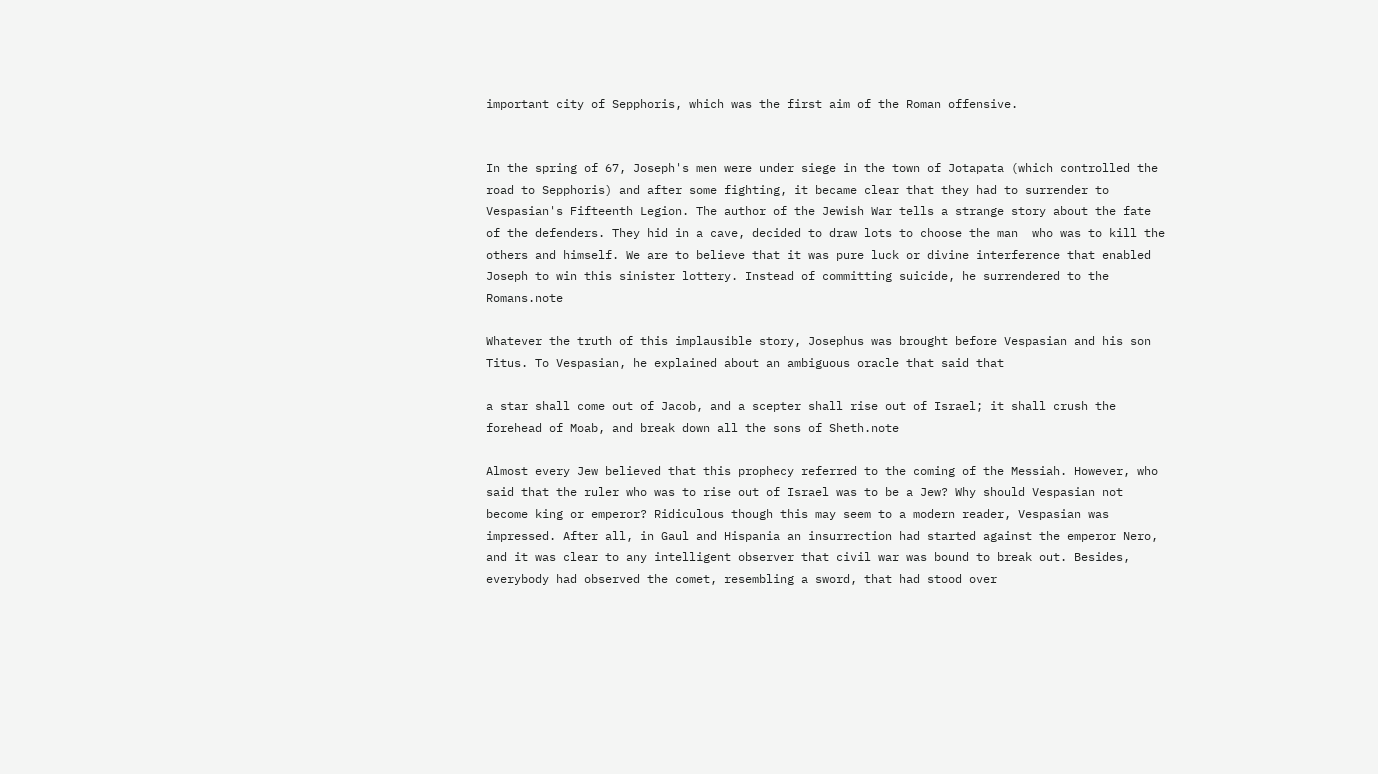important city of Sepphoris, which was the first aim of the Roman offensive.


In the spring of 67, Joseph's men were under siege in the town of Jotapata (which controlled the road to Sepphoris) and after some fighting, it became clear that they had to surrender to Vespasian's Fifteenth Legion. The author of the Jewish War tells a strange story about the fate of the defenders. They hid in a cave, decided to draw lots to choose the man  who was to kill the others and himself. We are to believe that it was pure luck or divine interference that enabled Joseph to win this sinister lottery. Instead of committing suicide, he surrendered to the Romans.note

Whatever the truth of this implausible story, Josephus was brought before Vespasian and his son Titus. To Vespasian, he explained about an ambiguous oracle that said that

a star shall come out of Jacob, and a scepter shall rise out of Israel; it shall crush the forehead of Moab, and break down all the sons of Sheth.note

Almost every Jew believed that this prophecy referred to the coming of the Messiah. However, who said that the ruler who was to rise out of Israel was to be a Jew? Why should Vespasian not become king or emperor? Ridiculous though this may seem to a modern reader, Vespasian was impressed. After all, in Gaul and Hispania an insurrection had started against the emperor Nero, and it was clear to any intelligent observer that civil war was bound to break out. Besides, everybody had observed the comet, resembling a sword, that had stood over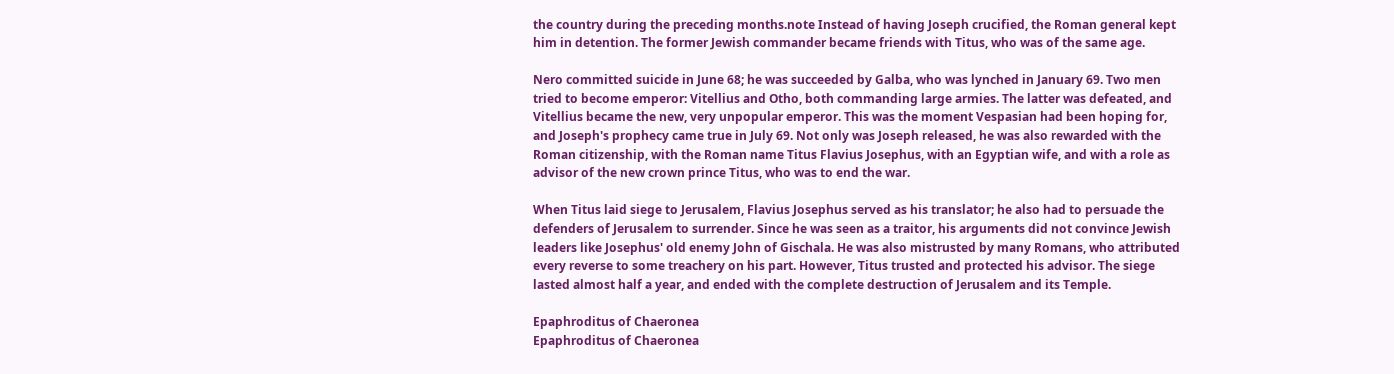the country during the preceding months.note Instead of having Joseph crucified, the Roman general kept him in detention. The former Jewish commander became friends with Titus, who was of the same age.

Nero committed suicide in June 68; he was succeeded by Galba, who was lynched in January 69. Two men tried to become emperor: Vitellius and Otho, both commanding large armies. The latter was defeated, and Vitellius became the new, very unpopular emperor. This was the moment Vespasian had been hoping for, and Joseph's prophecy came true in July 69. Not only was Joseph released, he was also rewarded with the Roman citizenship, with the Roman name Titus Flavius Josephus, with an Egyptian wife, and with a role as advisor of the new crown prince Titus, who was to end the war.

When Titus laid siege to Jerusalem, Flavius Josephus served as his translator; he also had to persuade the defenders of Jerusalem to surrender. Since he was seen as a traitor, his arguments did not convince Jewish leaders like Josephus' old enemy John of Gischala. He was also mistrusted by many Romans, who attributed every reverse to some treachery on his part. However, Titus trusted and protected his advisor. The siege lasted almost half a year, and ended with the complete destruction of Jerusalem and its Temple.

Epaphroditus of Chaeronea
Epaphroditus of Chaeronea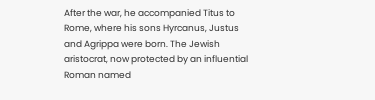After the war, he accompanied Titus to Rome, where his sons Hyrcanus, Justus and Agrippa were born. The Jewish aristocrat, now protected by an influential Roman named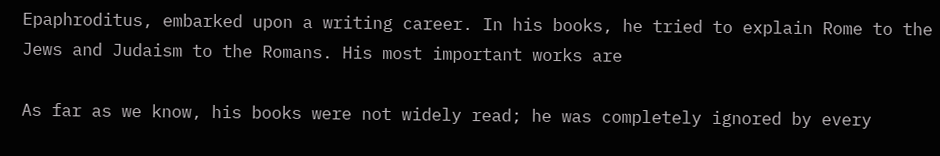Epaphroditus, embarked upon a writing career. In his books, he tried to explain Rome to the Jews and Judaism to the Romans. His most important works are

As far as we know, his books were not widely read; he was completely ignored by every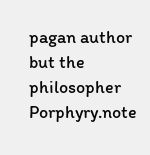pagan author but the philosopher Porphyry.note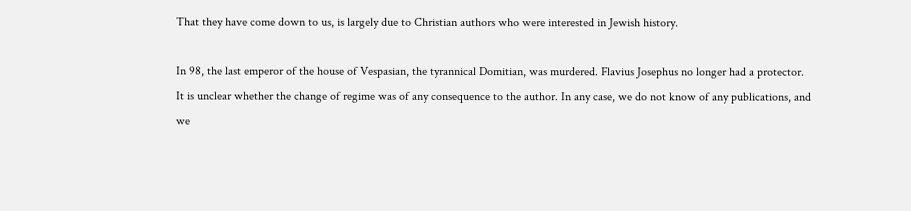That they have come down to us, is largely due to Christian authors who were interested in Jewish history.

In 98, the last emperor of the house of Vespasian, the tyrannical Domitian, was murdered. Flavius Josephus no longer had a protector. It is unclear whether the change of regime was of any consequence to the author. In any case, we do not know of any publications, and we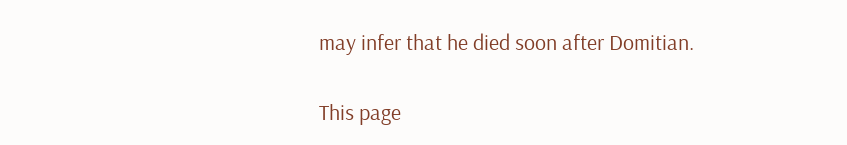may infer that he died soon after Domitian.

This page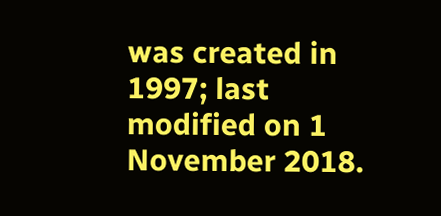was created in 1997; last modified on 1 November 2018.